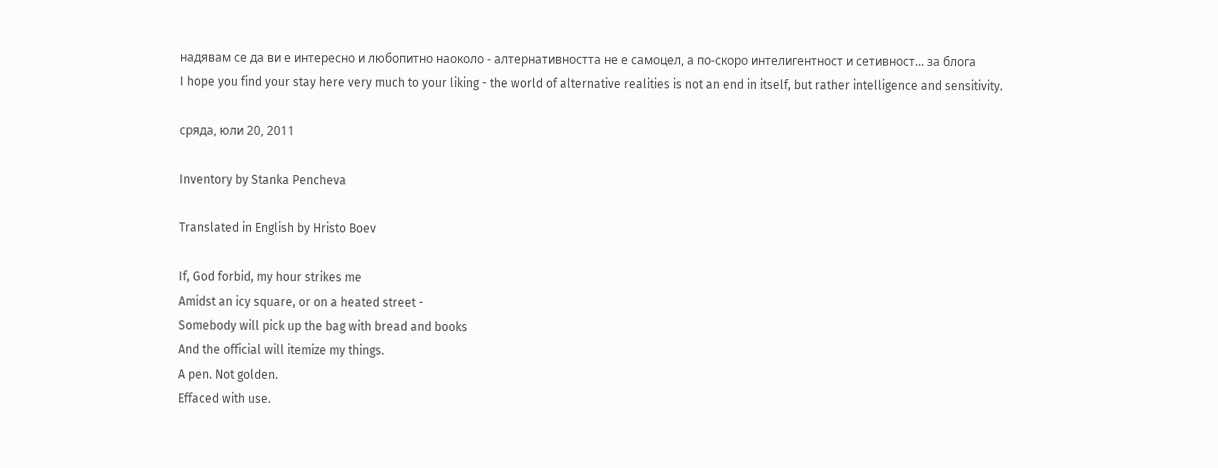надявам се да ви е интересно и любопитно наоколо - алтернативността не е самоцел, а по-скоро интелигентност и сетивност... за блога
I hope you find your stay here very much to your liking - the world of alternative realities is not an end in itself, but rather intelligence and sensitivity.

сряда, юли 20, 2011

Inventory by Stanka Pencheva

Translated in English by Hristo Boev

If, God forbid, my hour strikes me
Amidst an icy square, or on a heated street -
Somebody will pick up the bag with bread and books
And the official will itemize my things.
A pen. Not golden.
Effaced with use.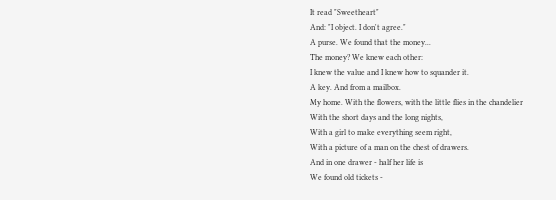It read "Sweetheart"
And: "I object. I don't agree."
A purse. We found that the money...
The money? We knew each other:
I knew the value and I knew how to squander it.
A key. And from a mailbox.
My home. With the flowers, with the little flies in the chandelier
With the short days and the long nights,
With a girl to make everything seem right,
With a picture of a man on the chest of drawers.
And in one drawer - half her life is
We found old tickets -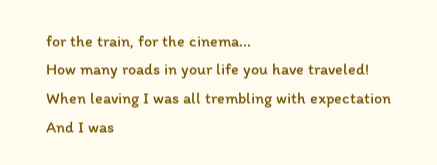for the train, for the cinema...
How many roads in your life you have traveled!
When leaving I was all trembling with expectation
And I was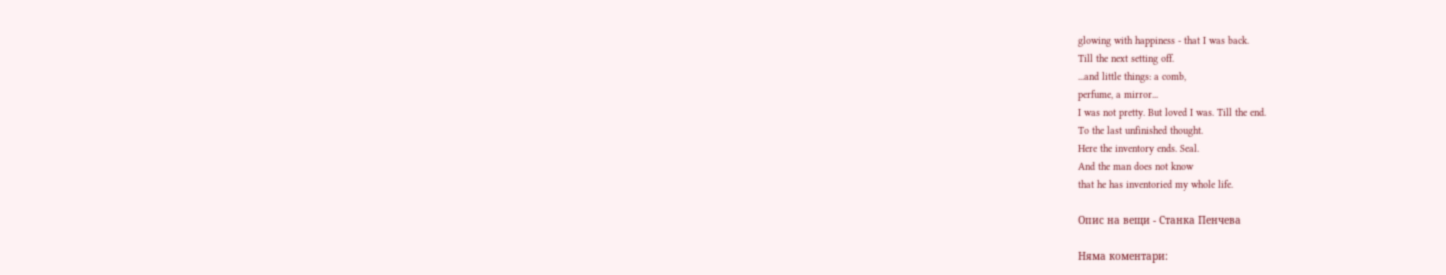glowing with happiness - that I was back.
Till the next setting off.
...and little things: a comb,
perfume, a mirror...
I was not pretty. But loved I was. Till the end.
To the last unfinished thought.
Here the inventory ends. Seal.
And the man does not know
that he has inventoried my whole life.

Опис на вещи - Станка Пенчева

Няма коментари: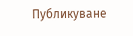Публикуване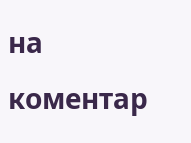на коментар